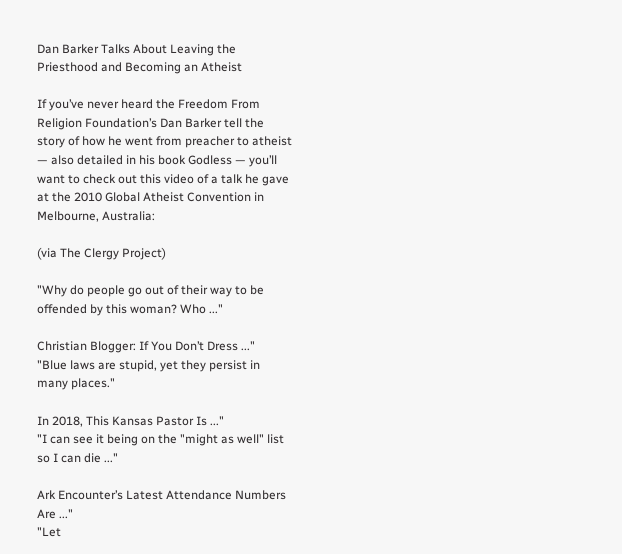Dan Barker Talks About Leaving the Priesthood and Becoming an Atheist

If you’ve never heard the Freedom From Religion Foundation’s Dan Barker tell the story of how he went from preacher to atheist — also detailed in his book Godless — you’ll want to check out this video of a talk he gave at the 2010 Global Atheist Convention in Melbourne, Australia:

(via The Clergy Project)

"Why do people go out of their way to be offended by this woman? Who ..."

Christian Blogger: If You Don’t Dress ..."
"Blue laws are stupid, yet they persist in many places."

In 2018, This Kansas Pastor Is ..."
"I can see it being on the "might as well" list so I can die ..."

Ark Encounter’s Latest Attendance Numbers Are ..."
"Let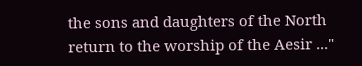the sons and daughters of the North return to the worship of the Aesir ..."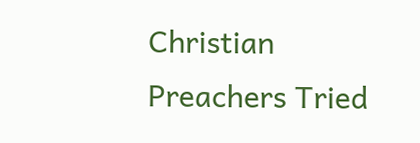Christian Preachers Tried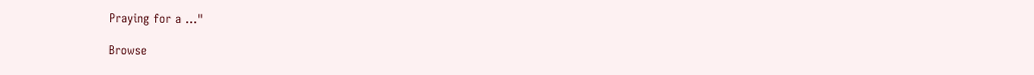Praying for a ..."

Browse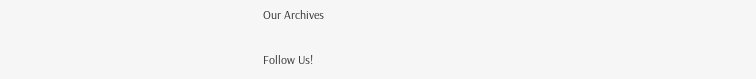Our Archives

Follow Us!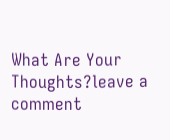What Are Your Thoughts?leave a comment